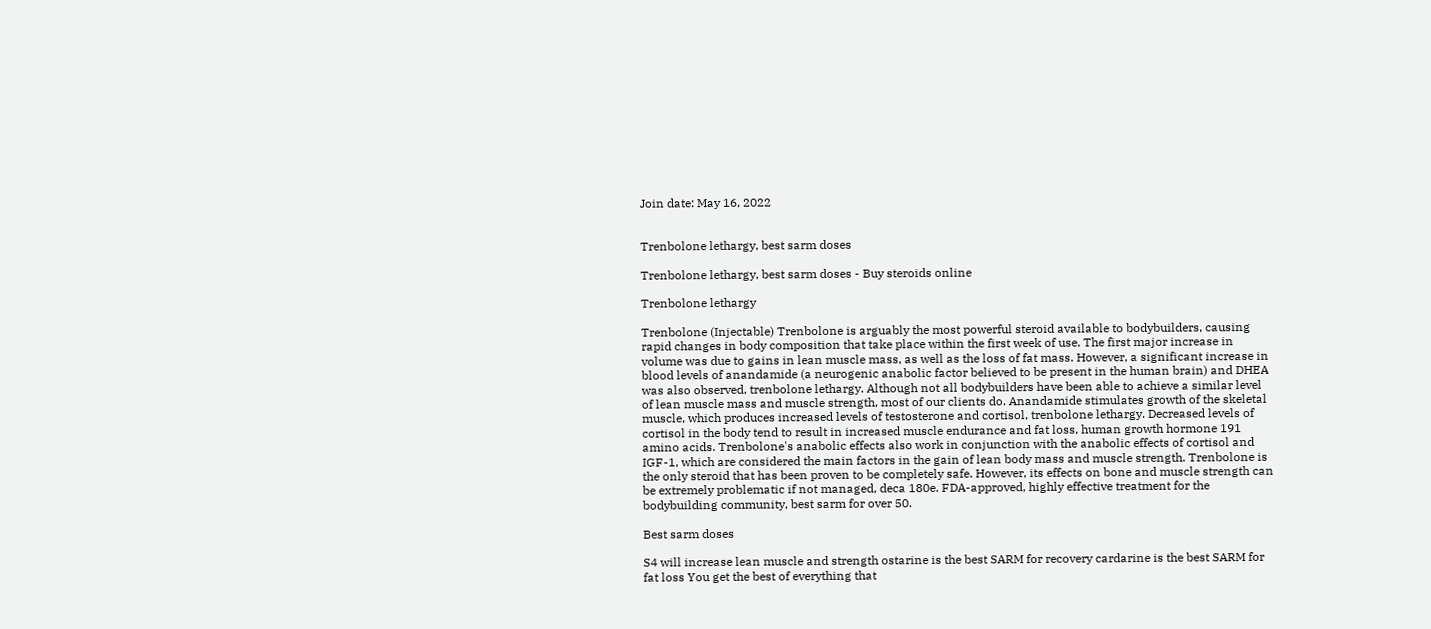Join date: May 16, 2022


Trenbolone lethargy, best sarm doses

Trenbolone lethargy, best sarm doses - Buy steroids online

Trenbolone lethargy

Trenbolone (Injectable) Trenbolone is arguably the most powerful steroid available to bodybuilders, causing rapid changes in body composition that take place within the first week of use. The first major increase in volume was due to gains in lean muscle mass, as well as the loss of fat mass. However, a significant increase in blood levels of anandamide (a neurogenic anabolic factor believed to be present in the human brain) and DHEA was also observed, trenbolone lethargy. Although not all bodybuilders have been able to achieve a similar level of lean muscle mass and muscle strength, most of our clients do. Anandamide stimulates growth of the skeletal muscle, which produces increased levels of testosterone and cortisol, trenbolone lethargy. Decreased levels of cortisol in the body tend to result in increased muscle endurance and fat loss, human growth hormone 191 amino acids. Trenbolone's anabolic effects also work in conjunction with the anabolic effects of cortisol and IGF-1, which are considered the main factors in the gain of lean body mass and muscle strength. Trenbolone is the only steroid that has been proven to be completely safe. However, its effects on bone and muscle strength can be extremely problematic if not managed, deca 180e. FDA-approved, highly effective treatment for the bodybuilding community, best sarm for over 50.

Best sarm doses

S4 will increase lean muscle and strength ostarine is the best SARM for recovery cardarine is the best SARM for fat loss You get the best of everything that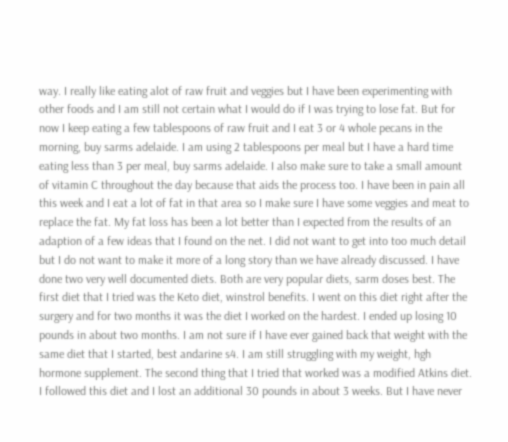way. I really like eating alot of raw fruit and veggies but I have been experimenting with other foods and I am still not certain what I would do if I was trying to lose fat. But for now I keep eating a few tablespoons of raw fruit and I eat 3 or 4 whole pecans in the morning, buy sarms adelaide. I am using 2 tablespoons per meal but I have a hard time eating less than 3 per meal, buy sarms adelaide. I also make sure to take a small amount of vitamin C throughout the day because that aids the process too. I have been in pain all this week and I eat a lot of fat in that area so I make sure I have some veggies and meat to replace the fat. My fat loss has been a lot better than I expected from the results of an adaption of a few ideas that I found on the net. I did not want to get into too much detail but I do not want to make it more of a long story than we have already discussed. I have done two very well documented diets. Both are very popular diets, sarm doses best. The first diet that I tried was the Keto diet, winstrol benefits. I went on this diet right after the surgery and for two months it was the diet I worked on the hardest. I ended up losing 10 pounds in about two months. I am not sure if I have ever gained back that weight with the same diet that I started, best andarine s4. I am still struggling with my weight, hgh hormone supplement. The second thing that I tried that worked was a modified Atkins diet. I followed this diet and I lost an additional 30 pounds in about 3 weeks. But I have never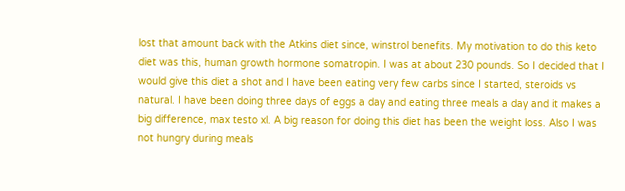lost that amount back with the Atkins diet since, winstrol benefits. My motivation to do this keto diet was this, human growth hormone somatropin. I was at about 230 pounds. So I decided that I would give this diet a shot and I have been eating very few carbs since I started, steroids vs natural. I have been doing three days of eggs a day and eating three meals a day and it makes a big difference, max testo xl. A big reason for doing this diet has been the weight loss. Also I was not hungry during meals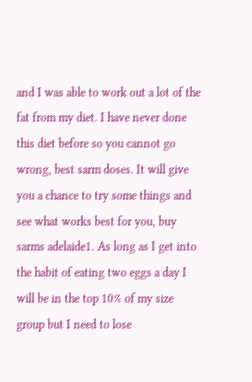and I was able to work out a lot of the fat from my diet. I have never done this diet before so you cannot go wrong, best sarm doses. It will give you a chance to try some things and see what works best for you, buy sarms adelaide1. As long as I get into the habit of eating two eggs a day I will be in the top 10% of my size group but I need to lose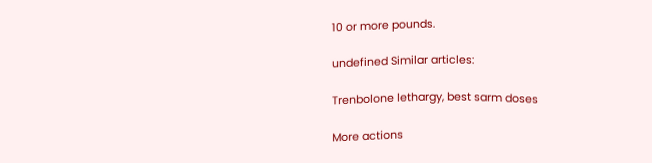10 or more pounds.

undefined Similar articles:

Trenbolone lethargy, best sarm doses

More actions